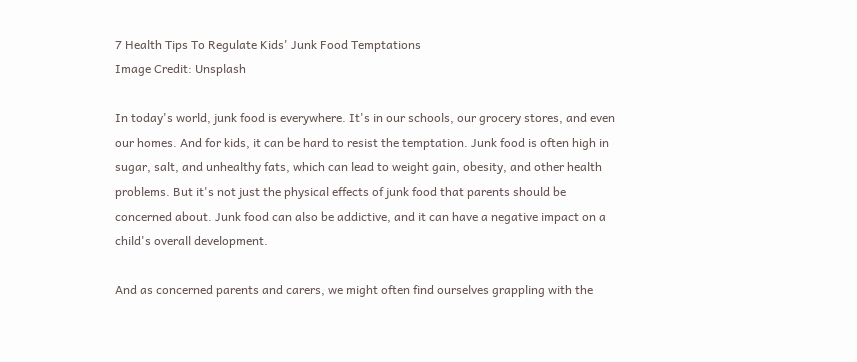7 Health Tips To Regulate Kids' Junk Food Temptations
Image Credit: Unsplash

In today's world, junk food is everywhere. It's in our schools, our grocery stores, and even our homes. And for kids, it can be hard to resist the temptation. Junk food is often high in sugar, salt, and unhealthy fats, which can lead to weight gain, obesity, and other health problems. But it's not just the physical effects of junk food that parents should be concerned about. Junk food can also be addictive, and it can have a negative impact on a child's overall development.

And as concerned parents and carers, we might often find ourselves grappling with the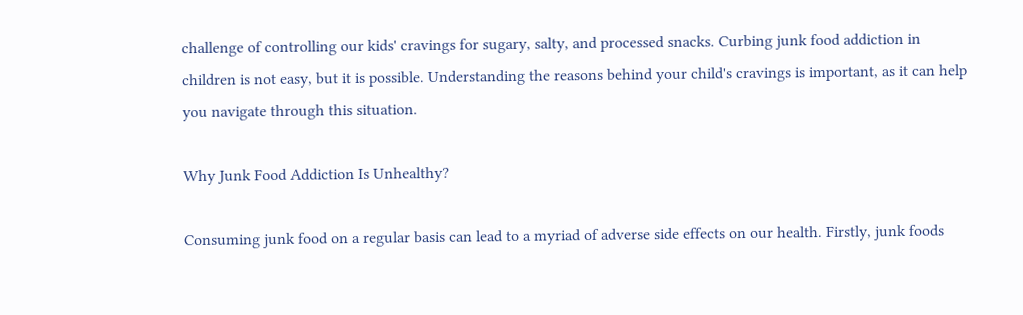challenge of controlling our kids' cravings for sugary, salty, and processed snacks. Curbing junk food addiction in children is not easy, but it is possible. Understanding the reasons behind your child's cravings is important, as it can help you navigate through this situation.

Why Junk Food Addiction Is Unhealthy?

Consuming junk food on a regular basis can lead to a myriad of adverse side effects on our health. Firstly, junk foods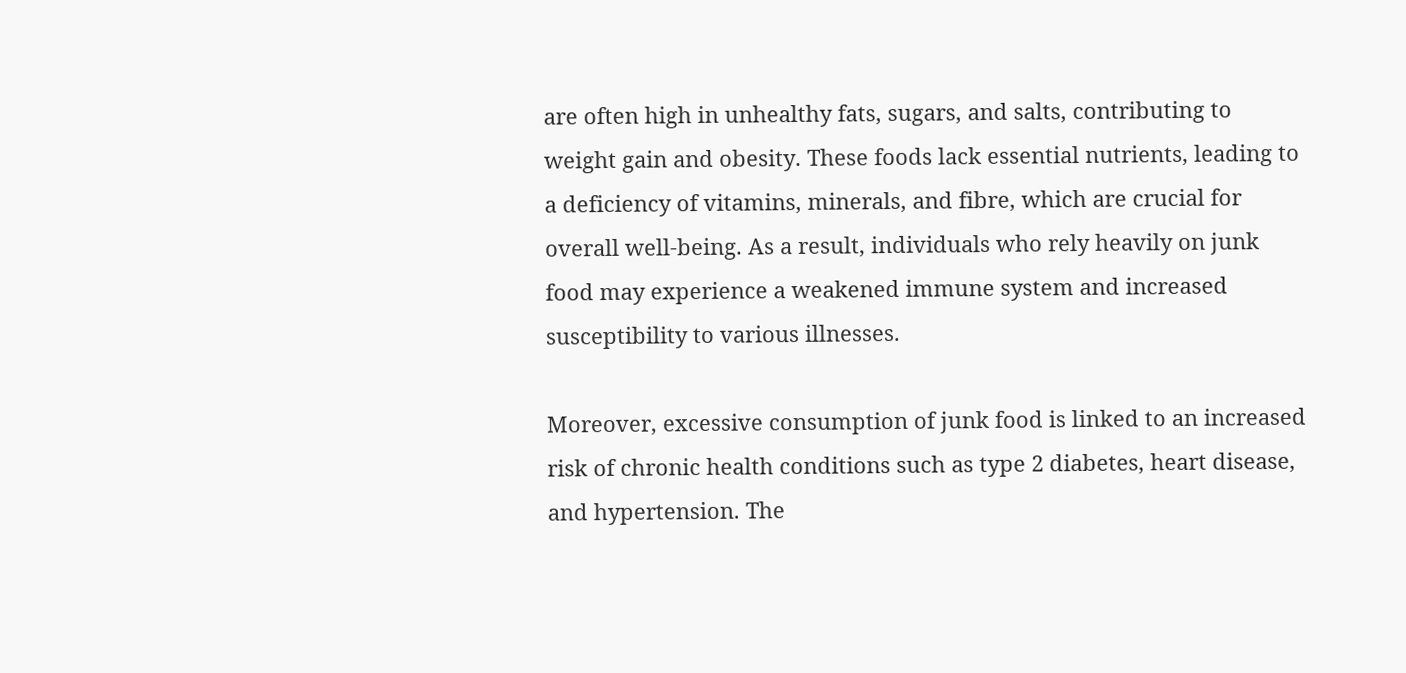are often high in unhealthy fats, sugars, and salts, contributing to weight gain and obesity. These foods lack essential nutrients, leading to a deficiency of vitamins, minerals, and fibre, which are crucial for overall well-being. As a result, individuals who rely heavily on junk food may experience a weakened immune system and increased susceptibility to various illnesses.

Moreover, excessive consumption of junk food is linked to an increased risk of chronic health conditions such as type 2 diabetes, heart disease, and hypertension. The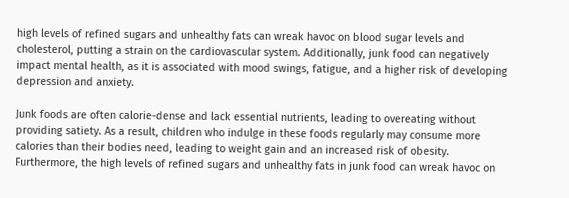high levels of refined sugars and unhealthy fats can wreak havoc on blood sugar levels and cholesterol, putting a strain on the cardiovascular system. Additionally, junk food can negatively impact mental health, as it is associated with mood swings, fatigue, and a higher risk of developing depression and anxiety.

Junk foods are often calorie-dense and lack essential nutrients, leading to overeating without providing satiety. As a result, children who indulge in these foods regularly may consume more calories than their bodies need, leading to weight gain and an increased risk of obesity. Furthermore, the high levels of refined sugars and unhealthy fats in junk food can wreak havoc on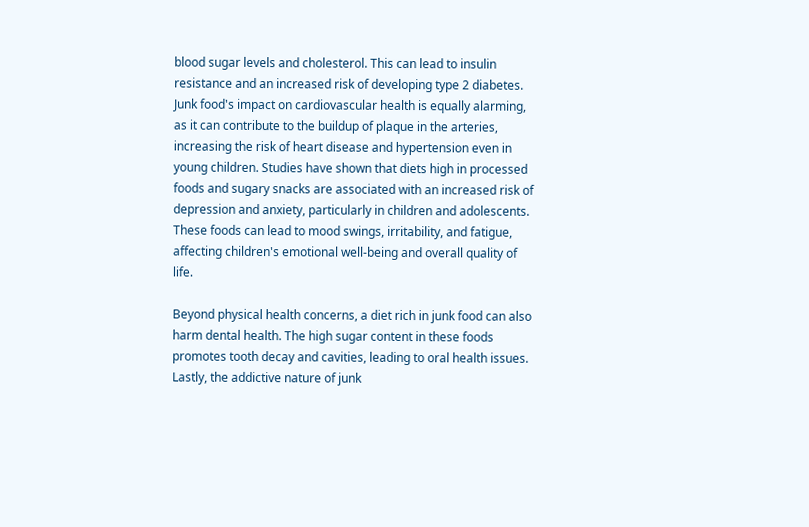blood sugar levels and cholesterol. This can lead to insulin resistance and an increased risk of developing type 2 diabetes. Junk food's impact on cardiovascular health is equally alarming, as it can contribute to the buildup of plaque in the arteries, increasing the risk of heart disease and hypertension even in young children. Studies have shown that diets high in processed foods and sugary snacks are associated with an increased risk of depression and anxiety, particularly in children and adolescents. These foods can lead to mood swings, irritability, and fatigue, affecting children's emotional well-being and overall quality of life.

Beyond physical health concerns, a diet rich in junk food can also harm dental health. The high sugar content in these foods promotes tooth decay and cavities, leading to oral health issues. Lastly, the addictive nature of junk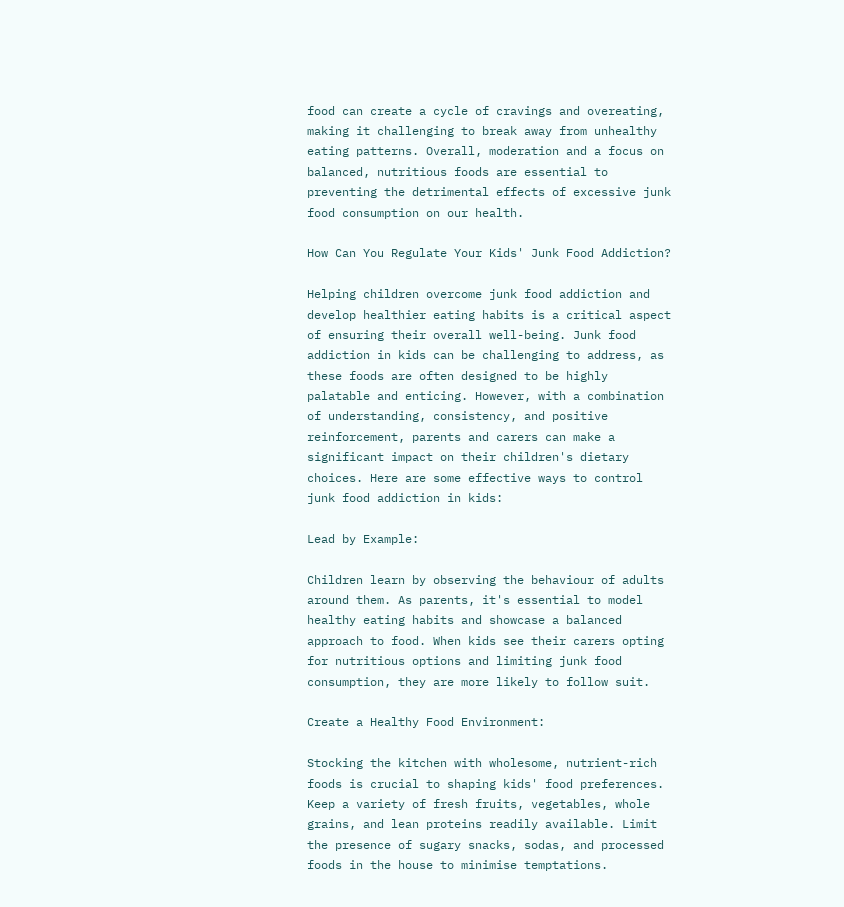food can create a cycle of cravings and overeating, making it challenging to break away from unhealthy eating patterns. Overall, moderation and a focus on balanced, nutritious foods are essential to preventing the detrimental effects of excessive junk food consumption on our health.

How Can You Regulate Your Kids' Junk Food Addiction?

Helping children overcome junk food addiction and develop healthier eating habits is a critical aspect of ensuring their overall well-being. Junk food addiction in kids can be challenging to address, as these foods are often designed to be highly palatable and enticing. However, with a combination of understanding, consistency, and positive reinforcement, parents and carers can make a significant impact on their children's dietary choices. Here are some effective ways to control junk food addiction in kids:

Lead by Example:

Children learn by observing the behaviour of adults around them. As parents, it's essential to model healthy eating habits and showcase a balanced approach to food. When kids see their carers opting for nutritious options and limiting junk food consumption, they are more likely to follow suit.

Create a Healthy Food Environment:

Stocking the kitchen with wholesome, nutrient-rich foods is crucial to shaping kids' food preferences. Keep a variety of fresh fruits, vegetables, whole grains, and lean proteins readily available. Limit the presence of sugary snacks, sodas, and processed foods in the house to minimise temptations.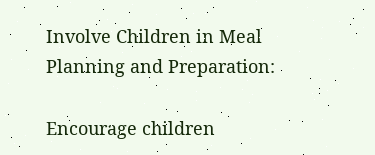Involve Children in Meal Planning and Preparation:

Encourage children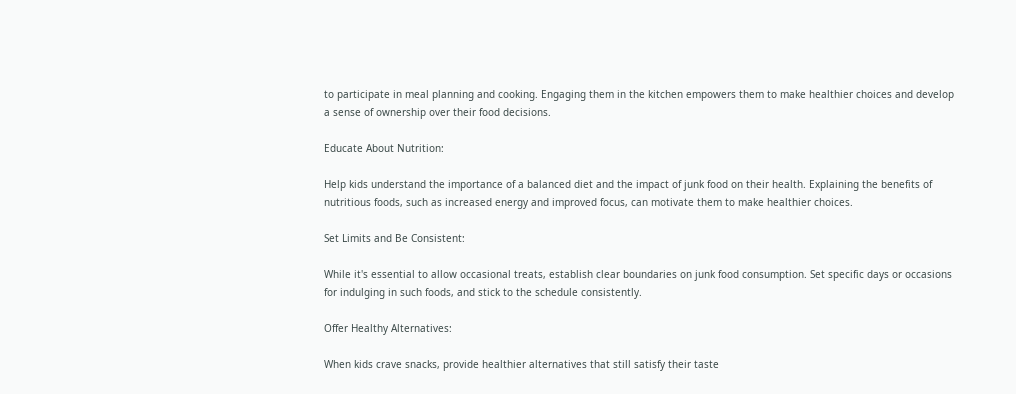to participate in meal planning and cooking. Engaging them in the kitchen empowers them to make healthier choices and develop a sense of ownership over their food decisions.

Educate About Nutrition:

Help kids understand the importance of a balanced diet and the impact of junk food on their health. Explaining the benefits of nutritious foods, such as increased energy and improved focus, can motivate them to make healthier choices.

Set Limits and Be Consistent:

While it's essential to allow occasional treats, establish clear boundaries on junk food consumption. Set specific days or occasions for indulging in such foods, and stick to the schedule consistently.

Offer Healthy Alternatives:

When kids crave snacks, provide healthier alternatives that still satisfy their taste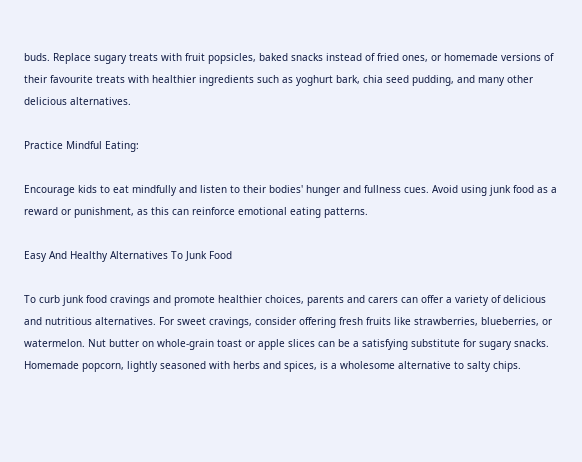buds. Replace sugary treats with fruit popsicles, baked snacks instead of fried ones, or homemade versions of their favourite treats with healthier ingredients such as yoghurt bark, chia seed pudding, and many other delicious alternatives.

Practice Mindful Eating:

Encourage kids to eat mindfully and listen to their bodies' hunger and fullness cues. Avoid using junk food as a reward or punishment, as this can reinforce emotional eating patterns.

Easy And Healthy Alternatives To Junk Food

To curb junk food cravings and promote healthier choices, parents and carers can offer a variety of delicious and nutritious alternatives. For sweet cravings, consider offering fresh fruits like strawberries, blueberries, or watermelon. Nut butter on whole-grain toast or apple slices can be a satisfying substitute for sugary snacks. Homemade popcorn, lightly seasoned with herbs and spices, is a wholesome alternative to salty chips.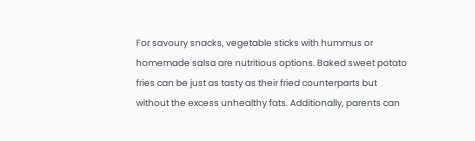For savoury snacks, vegetable sticks with hummus or homemade salsa are nutritious options. Baked sweet potato fries can be just as tasty as their fried counterparts but without the excess unhealthy fats. Additionally, parents can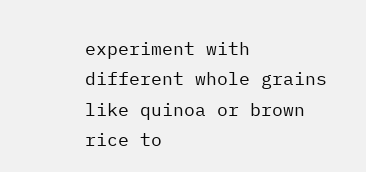experiment with different whole grains like quinoa or brown rice to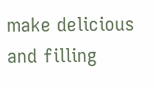make delicious and filling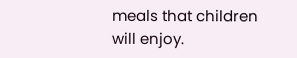meals that children will enjoy.